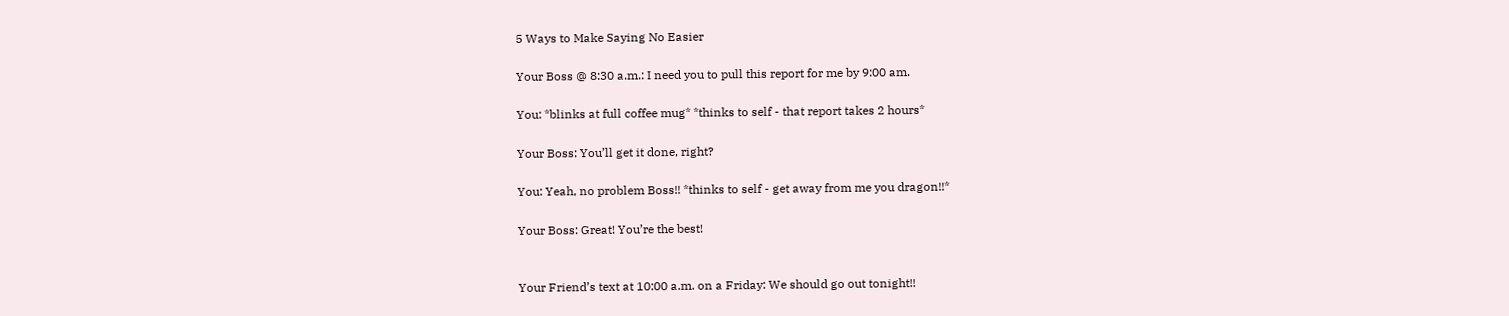5 Ways to Make Saying No Easier

Your Boss @ 8:30 a.m.: I need you to pull this report for me by 9:00 am.

You: *blinks at full coffee mug* *thinks to self - that report takes 2 hours*

Your Boss: You’ll get it done, right?

You: Yeah, no problem Boss!! *thinks to self - get away from me you dragon!!*

Your Boss: Great! You’re the best!


Your Friend’s text at 10:00 a.m. on a Friday: We should go out tonight!!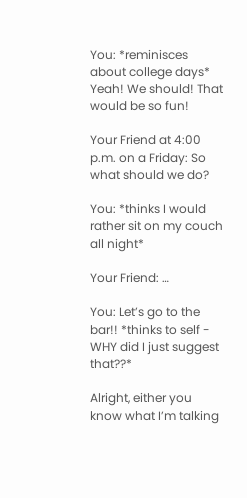You: *reminisces about college days* Yeah! We should! That would be so fun!

Your Friend at 4:00 p.m. on a Friday: So what should we do?

You: *thinks I would rather sit on my couch all night*

Your Friend: …

You: Let’s go to the bar!! *thinks to self - WHY did I just suggest that??*

Alright, either you know what I’m talking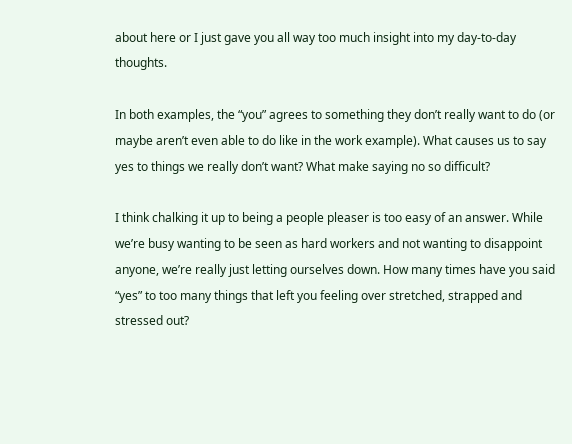about here or I just gave you all way too much insight into my day-to-day thoughts.

In both examples, the “you” agrees to something they don’t really want to do (or maybe aren’t even able to do like in the work example). What causes us to say yes to things we really don’t want? What make saying no so difficult?

I think chalking it up to being a people pleaser is too easy of an answer. While we’re busy wanting to be seen as hard workers and not wanting to disappoint anyone, we’re really just letting ourselves down. How many times have you said “yes” to too many things that left you feeling over stretched, strapped and stressed out?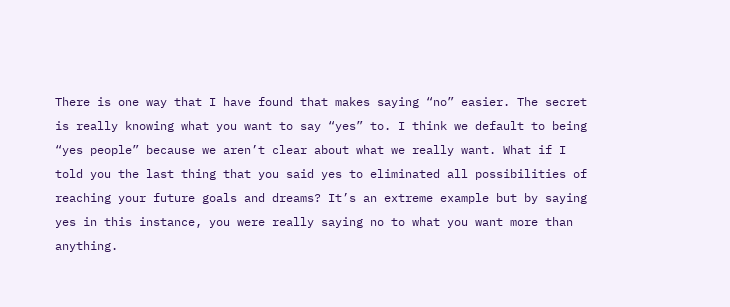There is one way that I have found that makes saying “no” easier. The secret is really knowing what you want to say “yes” to. I think we default to being “yes people” because we aren’t clear about what we really want. What if I told you the last thing that you said yes to eliminated all possibilities of reaching your future goals and dreams? It’s an extreme example but by saying yes in this instance, you were really saying no to what you want more than anything.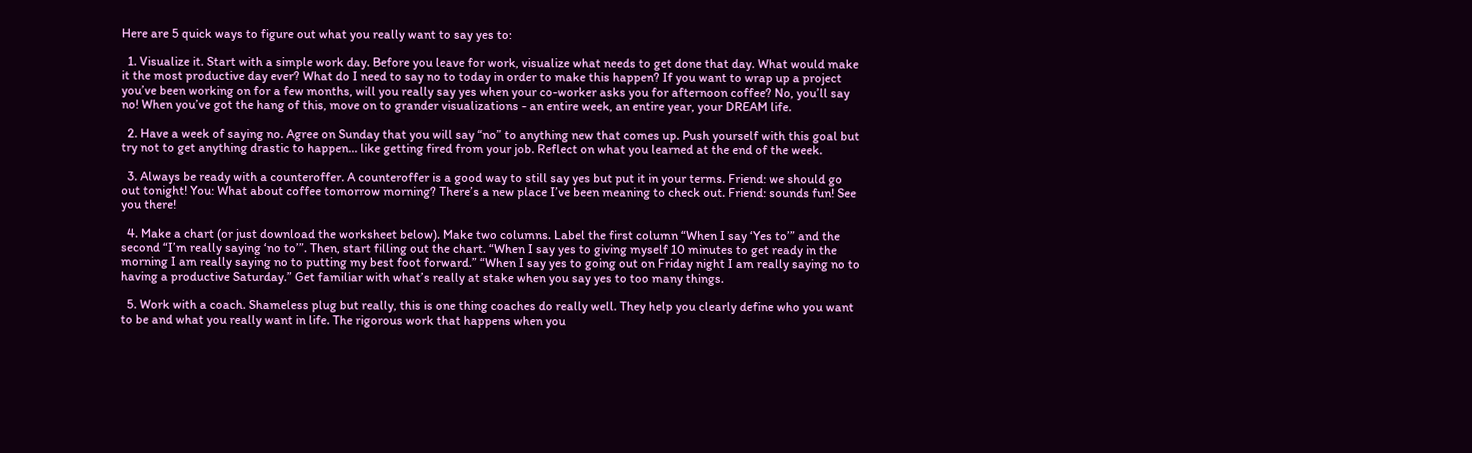Here are 5 quick ways to figure out what you really want to say yes to:

  1. Visualize it. Start with a simple work day. Before you leave for work, visualize what needs to get done that day. What would make it the most productive day ever? What do I need to say no to today in order to make this happen? If you want to wrap up a project you’ve been working on for a few months, will you really say yes when your co-worker asks you for afternoon coffee? No, you’ll say no! When you’ve got the hang of this, move on to grander visualizations - an entire week, an entire year, your DREAM life.

  2. Have a week of saying no. Agree on Sunday that you will say “no” to anything new that comes up. Push yourself with this goal but try not to get anything drastic to happen… like getting fired from your job. Reflect on what you learned at the end of the week.

  3. Always be ready with a counteroffer. A counteroffer is a good way to still say yes but put it in your terms. Friend: we should go out tonight! You: What about coffee tomorrow morning? There’s a new place I’ve been meaning to check out. Friend: sounds fun! See you there!

  4. Make a chart (or just download the worksheet below). Make two columns. Label the first column “When I say ‘Yes to’” and the second “I’m really saying ‘no to’”. Then, start filling out the chart. “When I say yes to giving myself 10 minutes to get ready in the morning I am really saying no to putting my best foot forward.” “When I say yes to going out on Friday night I am really saying no to having a productive Saturday.” Get familiar with what’s really at stake when you say yes to too many things.

  5. Work with a coach. Shameless plug but really, this is one thing coaches do really well. They help you clearly define who you want to be and what you really want in life. The rigorous work that happens when you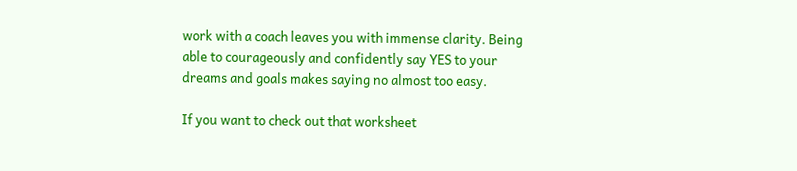work with a coach leaves you with immense clarity. Being able to courageously and confidently say YES to your dreams and goals makes saying no almost too easy.

If you want to check out that worksheet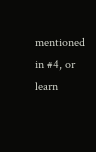mentioned in #4, or learn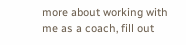more about working with me as a coach, fill out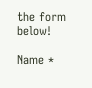the form below!

Name *